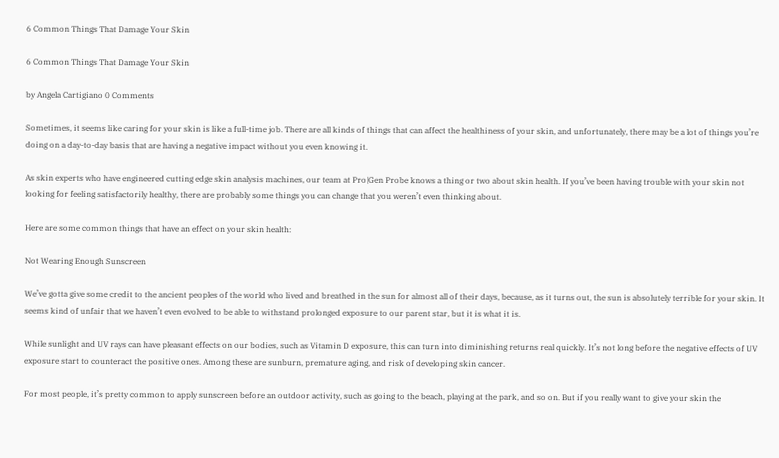6 Common Things That Damage Your Skin

6 Common Things That Damage Your Skin

by Angela Cartigiano 0 Comments

Sometimes, it seems like caring for your skin is like a full-time job. There are all kinds of things that can affect the healthiness of your skin, and unfortunately, there may be a lot of things you’re doing on a day-to-day basis that are having a negative impact without you even knowing it.

As skin experts who have engineered cutting edge skin analysis machines, our team at Pro|Gen Probe knows a thing or two about skin health. If you’ve been having trouble with your skin not looking for feeling satisfactorily healthy, there are probably some things you can change that you weren’t even thinking about.

Here are some common things that have an effect on your skin health:

Not Wearing Enough Sunscreen

We’ve gotta give some credit to the ancient peoples of the world who lived and breathed in the sun for almost all of their days, because, as it turns out, the sun is absolutely terrible for your skin. It seems kind of unfair that we haven’t even evolved to be able to withstand prolonged exposure to our parent star, but it is what it is.

While sunlight and UV rays can have pleasant effects on our bodies, such as Vitamin D exposure, this can turn into diminishing returns real quickly. It’s not long before the negative effects of UV exposure start to counteract the positive ones. Among these are sunburn, premature aging, and risk of developing skin cancer.

For most people, it’s pretty common to apply sunscreen before an outdoor activity, such as going to the beach, playing at the park, and so on. But if you really want to give your skin the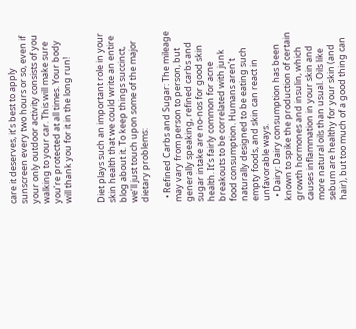care it deserves, it’s best to apply sunscreen every two hours or so, even if your only outdoor activity consists of you walking to your car. This will make sure you’re protected at all times. Your body will thank you for it in the long run!


Diet plays such an important role in your skin health that we could write an entire blog about it. To keep things succinct, we’ll just touch upon some of the major dietary problems:

  • Refined Carbs and Sugar: The mileage may vary from person to person, but generally speaking, refined carbs and sugar intake are no-nos for good skin health. It’s fairly common for acne breakouts to be correlated with junk food consumption. Humans aren’t naturally designed to be eating such empty foods, and skin can react in unfavorable ways.
  • Dairy: Dairy consumption has been known to spike the production of certain growth hormones and insulin, which causes inflammation in your skin and more natural oils than usual. Oils like sebum are healthy for your skin (and hair), but too much of a good thing can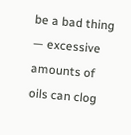be a bad thing — excessive amounts of oils can clog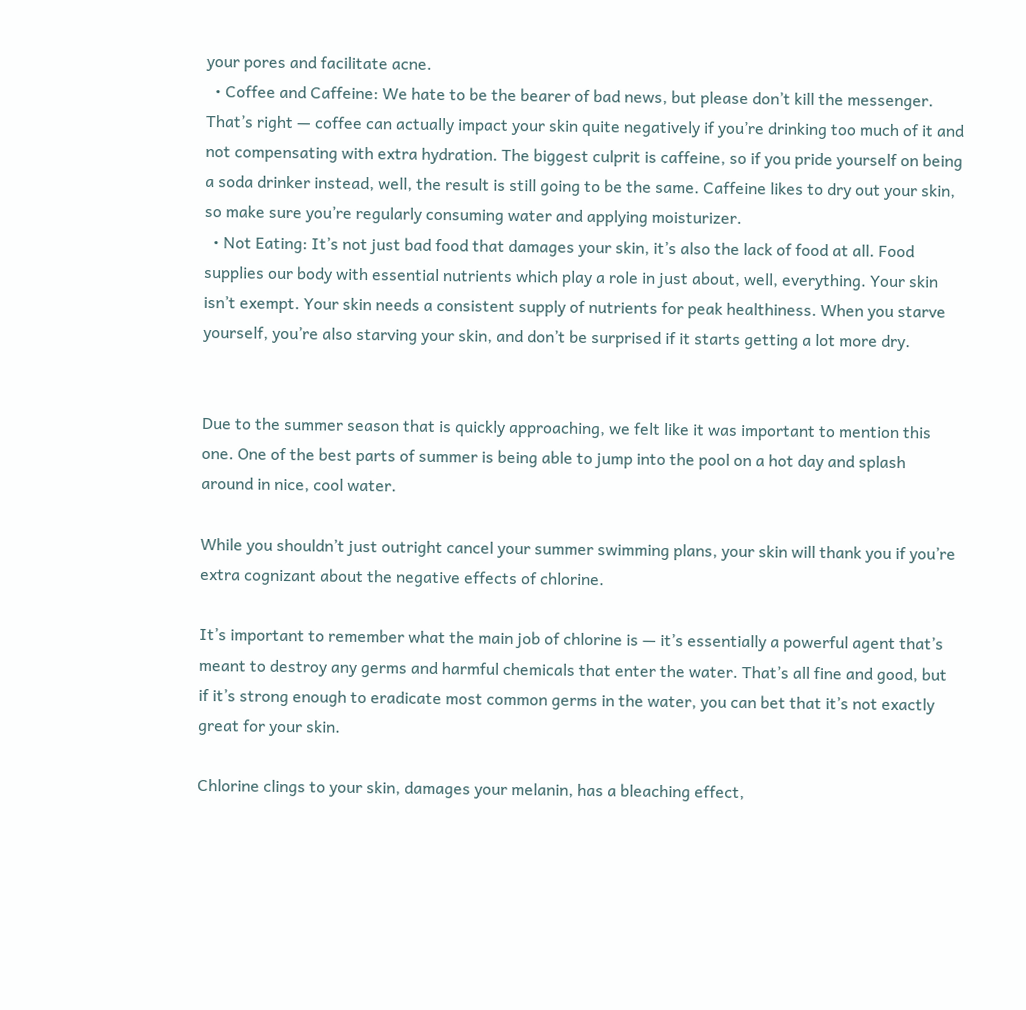your pores and facilitate acne.
  • Coffee and Caffeine: We hate to be the bearer of bad news, but please don’t kill the messenger. That’s right — coffee can actually impact your skin quite negatively if you’re drinking too much of it and not compensating with extra hydration. The biggest culprit is caffeine, so if you pride yourself on being a soda drinker instead, well, the result is still going to be the same. Caffeine likes to dry out your skin, so make sure you’re regularly consuming water and applying moisturizer.
  • Not Eating: It’s not just bad food that damages your skin, it’s also the lack of food at all. Food supplies our body with essential nutrients which play a role in just about, well, everything. Your skin isn’t exempt. Your skin needs a consistent supply of nutrients for peak healthiness. When you starve yourself, you’re also starving your skin, and don’t be surprised if it starts getting a lot more dry.


Due to the summer season that is quickly approaching, we felt like it was important to mention this one. One of the best parts of summer is being able to jump into the pool on a hot day and splash around in nice, cool water.

While you shouldn’t just outright cancel your summer swimming plans, your skin will thank you if you’re extra cognizant about the negative effects of chlorine.

It’s important to remember what the main job of chlorine is — it’s essentially a powerful agent that’s meant to destroy any germs and harmful chemicals that enter the water. That’s all fine and good, but if it’s strong enough to eradicate most common germs in the water, you can bet that it’s not exactly great for your skin.

Chlorine clings to your skin, damages your melanin, has a bleaching effect,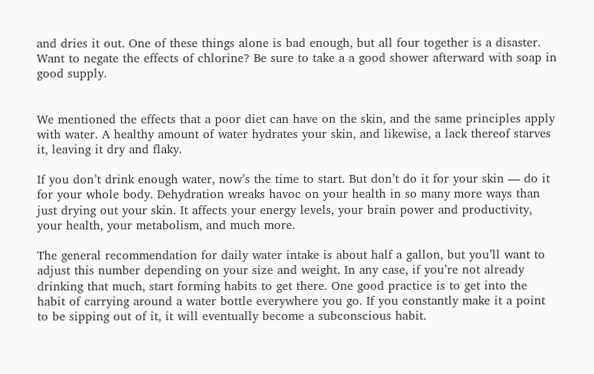and dries it out. One of these things alone is bad enough, but all four together is a disaster. Want to negate the effects of chlorine? Be sure to take a a good shower afterward with soap in good supply.


We mentioned the effects that a poor diet can have on the skin, and the same principles apply with water. A healthy amount of water hydrates your skin, and likewise, a lack thereof starves it, leaving it dry and flaky.

If you don’t drink enough water, now’s the time to start. But don’t do it for your skin — do it for your whole body. Dehydration wreaks havoc on your health in so many more ways than just drying out your skin. It affects your energy levels, your brain power and productivity, your health, your metabolism, and much more.

The general recommendation for daily water intake is about half a gallon, but you’ll want to adjust this number depending on your size and weight. In any case, if you’re not already drinking that much, start forming habits to get there. One good practice is to get into the habit of carrying around a water bottle everywhere you go. If you constantly make it a point to be sipping out of it, it will eventually become a subconscious habit.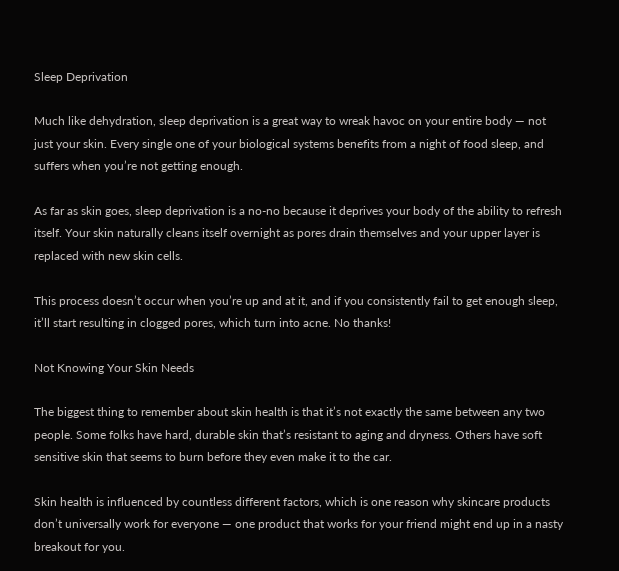Sleep Deprivation

Much like dehydration, sleep deprivation is a great way to wreak havoc on your entire body — not just your skin. Every single one of your biological systems benefits from a night of food sleep, and suffers when you’re not getting enough.

As far as skin goes, sleep deprivation is a no-no because it deprives your body of the ability to refresh itself. Your skin naturally cleans itself overnight as pores drain themselves and your upper layer is replaced with new skin cells.

This process doesn’t occur when you’re up and at it, and if you consistently fail to get enough sleep, it’ll start resulting in clogged pores, which turn into acne. No thanks!

Not Knowing Your Skin Needs

The biggest thing to remember about skin health is that it’s not exactly the same between any two people. Some folks have hard, durable skin that’s resistant to aging and dryness. Others have soft sensitive skin that seems to burn before they even make it to the car.

Skin health is influenced by countless different factors, which is one reason why skincare products don’t universally work for everyone — one product that works for your friend might end up in a nasty breakout for you.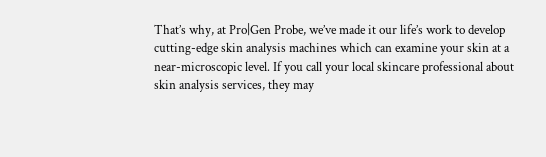That’s why, at Pro|Gen Probe, we’ve made it our life’s work to develop cutting-edge skin analysis machines which can examine your skin at a near-microscopic level. If you call your local skincare professional about skin analysis services, they may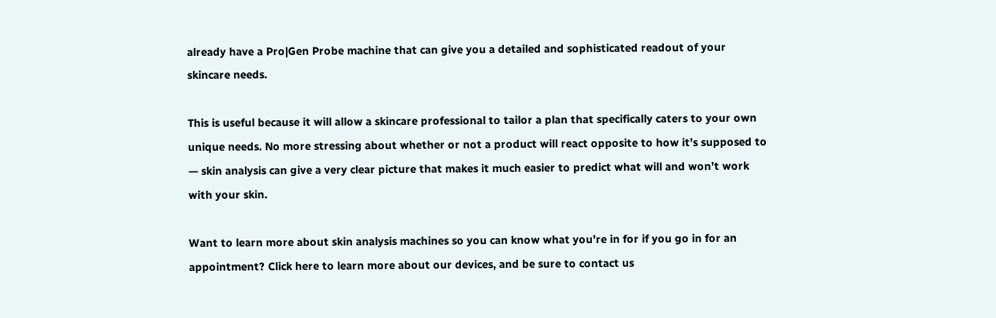already have a Pro|Gen Probe machine that can give you a detailed and sophisticated readout of your skincare needs.

This is useful because it will allow a skincare professional to tailor a plan that specifically caters to your own unique needs. No more stressing about whether or not a product will react opposite to how it’s supposed to — skin analysis can give a very clear picture that makes it much easier to predict what will and won’t work with your skin.

Want to learn more about skin analysis machines so you can know what you’re in for if you go in for an appointment? Click here to learn more about our devices, and be sure to contact us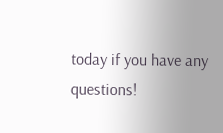today if you have any questions!